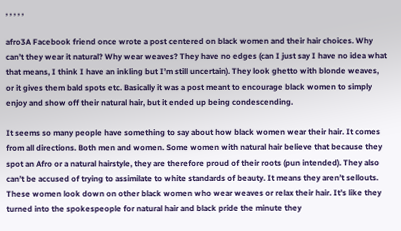, , , , ,

afro3A Facebook friend once wrote a post centered on black women and their hair choices. Why can’t they wear it natural? Why wear weaves? They have no edges (can I just say I have no idea what that means, I think I have an inkling but I’m still uncertain). They look ghetto with blonde weaves, or it gives them bald spots etc. Basically it was a post meant to encourage black women to simply enjoy and show off their natural hair, but it ended up being condescending.

It seems so many people have something to say about how black women wear their hair. It comes from all directions. Both men and women. Some women with natural hair believe that because they spot an Afro or a natural hairstyle, they are therefore proud of their roots (pun intended). They also can’t be accused of trying to assimilate to white standards of beauty. It means they aren’t sellouts. These women look down on other black women who wear weaves or relax their hair. It’s like they turned into the spokespeople for natural hair and black pride the minute they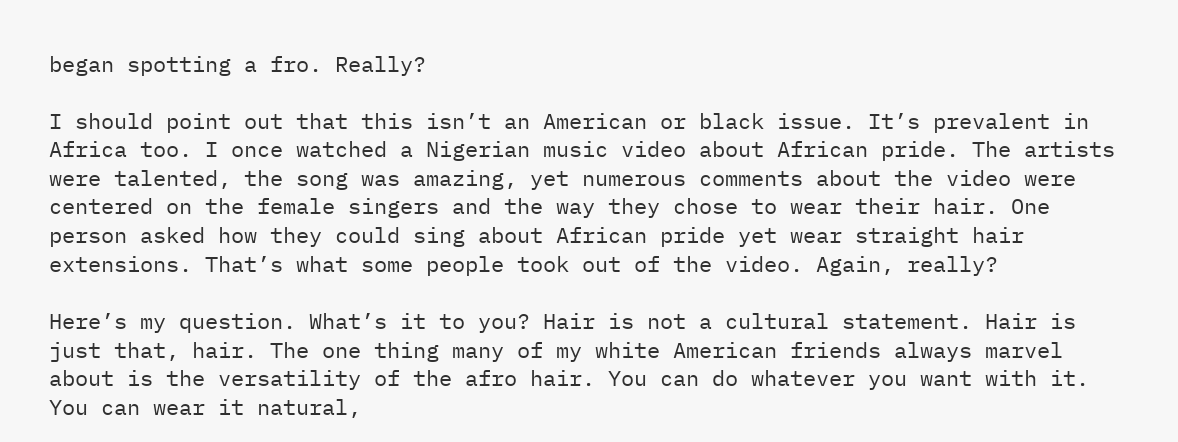began spotting a fro. Really?

I should point out that this isn’t an American or black issue. It’s prevalent in Africa too. I once watched a Nigerian music video about African pride. The artists were talented, the song was amazing, yet numerous comments about the video were centered on the female singers and the way they chose to wear their hair. One person asked how they could sing about African pride yet wear straight hair extensions. That’s what some people took out of the video. Again, really?

Here’s my question. What’s it to you? Hair is not a cultural statement. Hair is just that, hair. The one thing many of my white American friends always marvel about is the versatility of the afro hair. You can do whatever you want with it. You can wear it natural,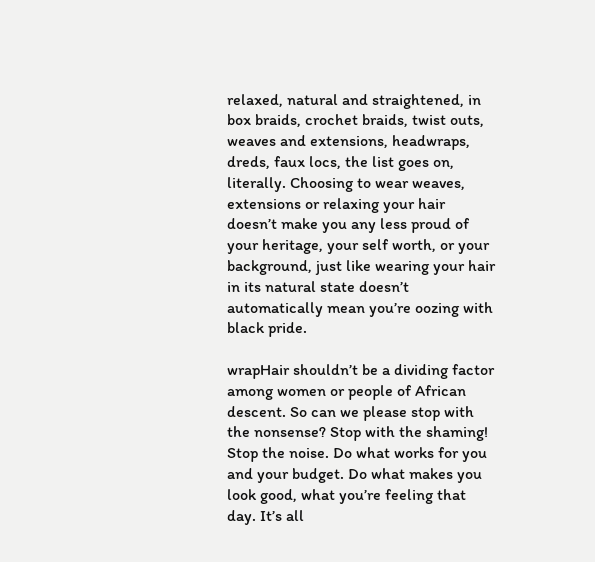relaxed, natural and straightened, in box braids, crochet braids, twist outs, weaves and extensions, headwraps, dreds, faux locs, the list goes on, literally. Choosing to wear weaves, extensions or relaxing your hair doesn’t make you any less proud of your heritage, your self worth, or your background, just like wearing your hair in its natural state doesn’t automatically mean you’re oozing with black pride.

wrapHair shouldn’t be a dividing factor among women or people of African descent. So can we please stop with the nonsense? Stop with the shaming! Stop the noise. Do what works for you and your budget. Do what makes you look good, what you’re feeling that day. It’s all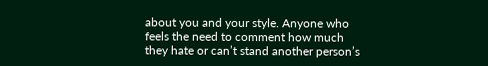about you and your style. Anyone who feels the need to comment how much they hate or can’t stand another person’s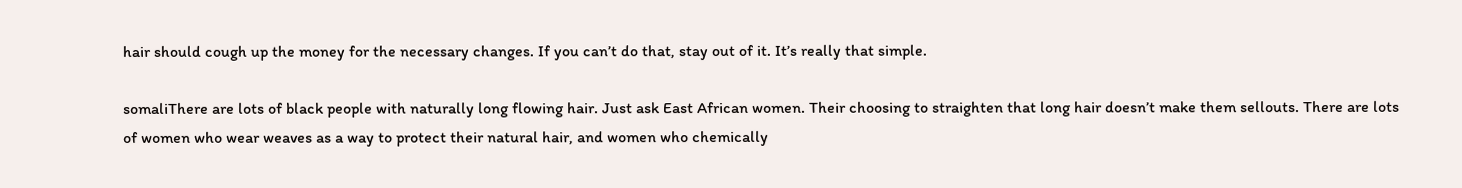hair should cough up the money for the necessary changes. If you can’t do that, stay out of it. It’s really that simple.

somaliThere are lots of black people with naturally long flowing hair. Just ask East African women. Their choosing to straighten that long hair doesn’t make them sellouts. There are lots of women who wear weaves as a way to protect their natural hair, and women who chemically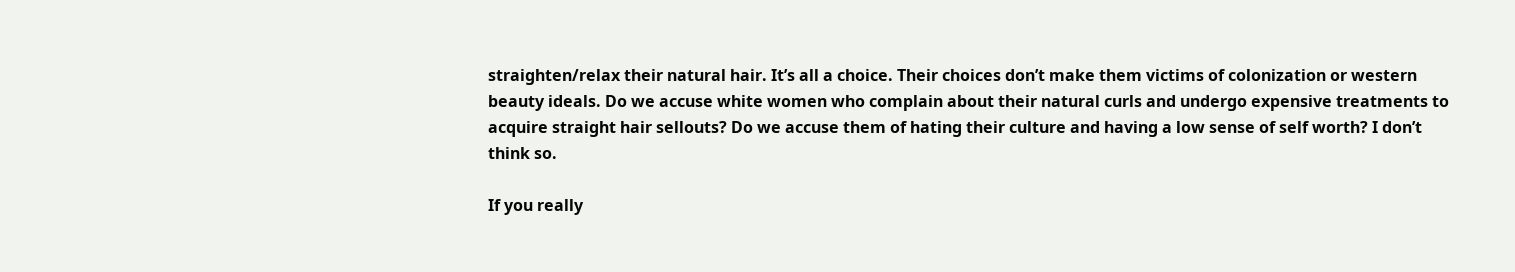straighten/relax their natural hair. It’s all a choice. Their choices don’t make them victims of colonization or western beauty ideals. Do we accuse white women who complain about their natural curls and undergo expensive treatments to acquire straight hair sellouts? Do we accuse them of hating their culture and having a low sense of self worth? I don’t think so.

If you really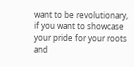want to be revolutionary, if you want to showcase your pride for your roots and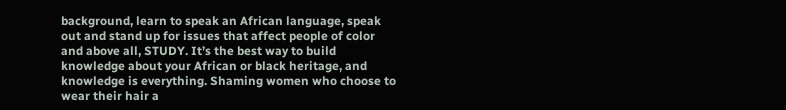background, learn to speak an African language, speak out and stand up for issues that affect people of color and above all, STUDY. It’s the best way to build knowledge about your African or black heritage, and knowledge is everything. Shaming women who choose to wear their hair a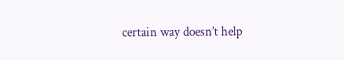certain way doesn’t help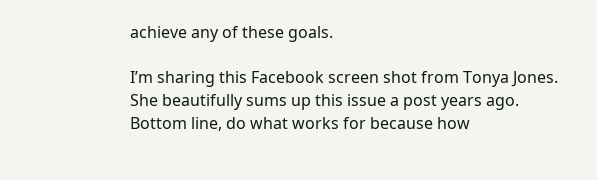achieve any of these goals.

I’m sharing this Facebook screen shot from Tonya Jones. She beautifully sums up this issue a post years ago. Bottom line, do what works for because how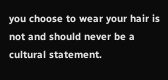you choose to wear your hair is not and should never be a cultural statement.